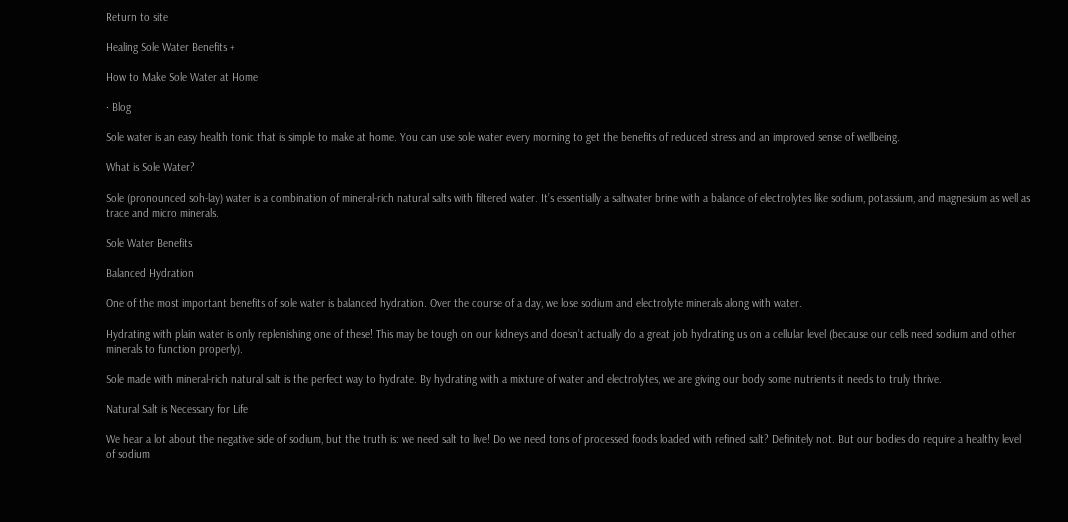Return to site

Healing Sole Water Benefits +

How to Make Sole Water at Home

· Blog

Sole water is an easy health tonic that is simple to make at home. You can use sole water every morning to get the benefits of reduced stress and an improved sense of wellbeing.

What is Sole Water?

Sole (pronounced soh-lay) water is a combination of mineral-rich natural salts with filtered water. It’s essentially a saltwater brine with a balance of electrolytes like sodium, potassium, and magnesium as well as trace and micro minerals.

Sole Water Benefits

Balanced Hydration

One of the most important benefits of sole water is balanced hydration. Over the course of a day, we lose sodium and electrolyte minerals along with water.

Hydrating with plain water is only replenishing one of these! This may be tough on our kidneys and doesn’t actually do a great job hydrating us on a cellular level (because our cells need sodium and other minerals to function properly).

Sole made with mineral-rich natural salt is the perfect way to hydrate. By hydrating with a mixture of water and electrolytes, we are giving our body some nutrients it needs to truly thrive.

Natural Salt is Necessary for Life

We hear a lot about the negative side of sodium, but the truth is: we need salt to live! Do we need tons of processed foods loaded with refined salt? Definitely not. But our bodies do require a healthy level of sodium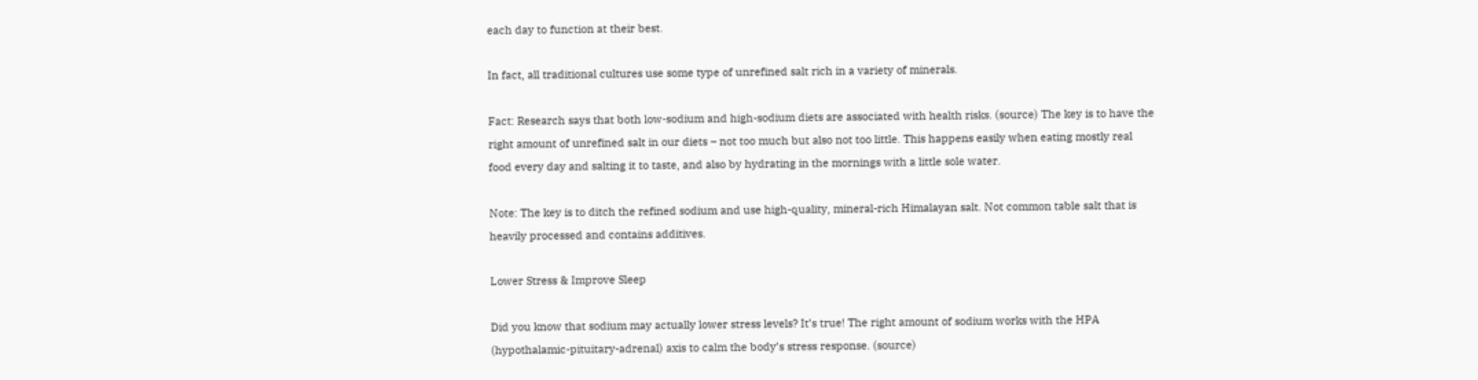each day to function at their best.

In fact, all traditional cultures use some type of unrefined salt rich in a variety of minerals.

Fact: Research says that both low-sodium and high-sodium diets are associated with health risks. (source) The key is to have the right amount of unrefined salt in our diets – not too much but also not too little. This happens easily when eating mostly real food every day and salting it to taste, and also by hydrating in the mornings with a little sole water.

Note: The key is to ditch the refined sodium and use high-quality, mineral-rich Himalayan salt. Not common table salt that is heavily processed and contains additives.

Lower Stress & Improve Sleep

Did you know that sodium may actually lower stress levels? It’s true! The right amount of sodium works with the HPA (hypothalamic-pituitary-adrenal) axis to calm the body’s stress response. (source)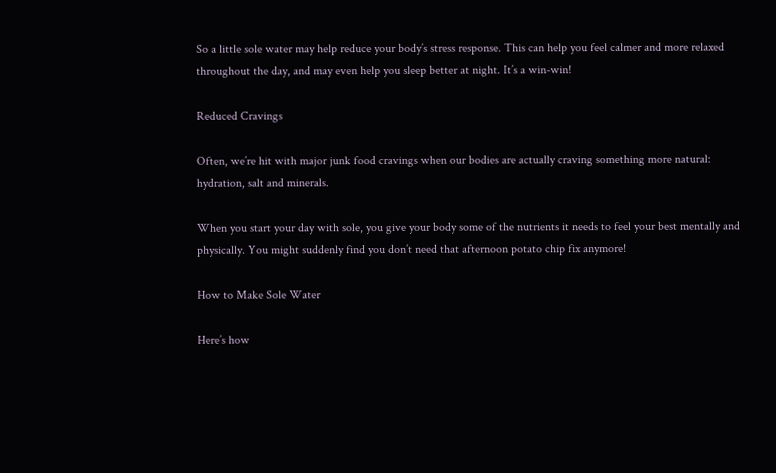So a little sole water may help reduce your body’s stress response. This can help you feel calmer and more relaxed throughout the day, and may even help you sleep better at night. It’s a win-win!

Reduced Cravings

Often, we’re hit with major junk food cravings when our bodies are actually craving something more natural: hydration, salt and minerals.

When you start your day with sole, you give your body some of the nutrients it needs to feel your best mentally and physically. You might suddenly find you don’t need that afternoon potato chip fix anymore!

How to Make Sole Water

Here’s how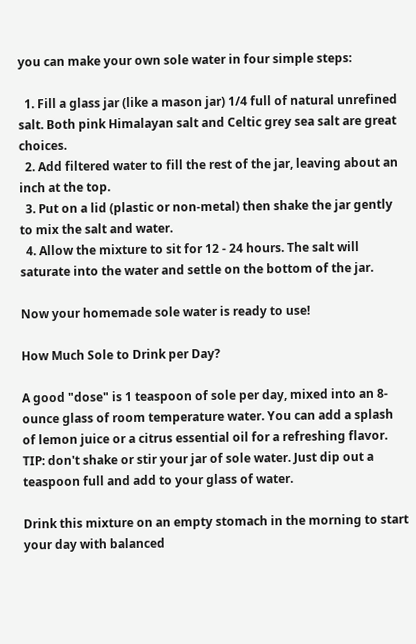you can make your own sole water in four simple steps:

  1. Fill a glass jar (like a mason jar) 1/4 full of natural unrefined salt. Both pink Himalayan salt and Celtic grey sea salt are great choices.
  2. Add filtered water to fill the rest of the jar, leaving about an inch at the top.
  3. Put on a lid (plastic or non-metal) then shake the jar gently to mix the salt and water.
  4. Allow the mixture to sit for 12 - 24 hours. The salt will saturate into the water and settle on the bottom of the jar.

Now your homemade sole water is ready to use!

How Much Sole to Drink per Day?

A good "dose" is 1 teaspoon of sole per day, mixed into an 8-ounce glass of room temperature water. You can add a splash of lemon juice or a citrus essential oil for a refreshing flavor. TIP: don't shake or stir your jar of sole water. Just dip out a teaspoon full and add to your glass of water.

Drink this mixture on an empty stomach in the morning to start your day with balanced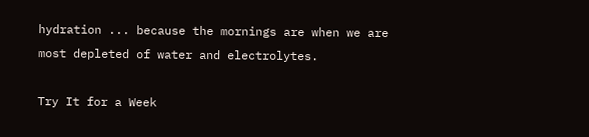hydration ... because the mornings are when we are most depleted of water and electrolytes.

Try It for a Week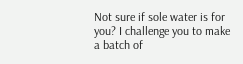Not sure if sole water is for you? I challenge you to make a batch of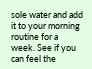sole water and add it to your morning routine for a week. See if you can feel the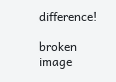difference!

broken image